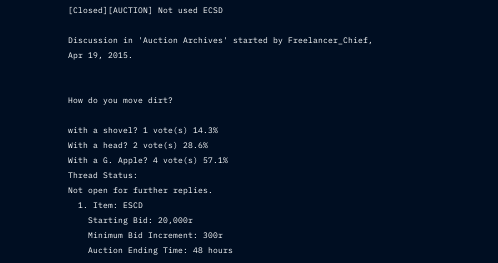[Closed][AUCTION] Not used ECSD

Discussion in 'Auction Archives' started by Freelancer_Chief, Apr 19, 2015.


How do you move dirt?

with a shovel? 1 vote(s) 14.3%
With a head? 2 vote(s) 28.6%
With a G. Apple? 4 vote(s) 57.1%
Thread Status:
Not open for further replies.
  1. Item: ESCD
    Starting Bid: 20,000r
    Minimum Bid Increment: 300r
    Auction Ending Time: 48 hours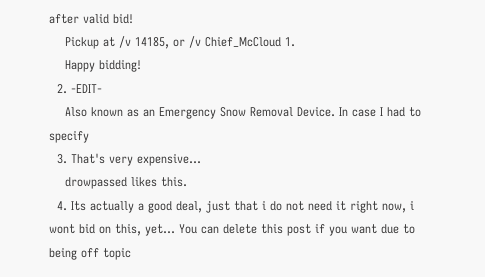after valid bid!
    Pickup at /v 14185, or /v Chief_McCloud 1.
    Happy bidding!
  2. -EDIT-
    Also known as an Emergency Snow Removal Device. In case I had to specify
  3. That's very expensive...
    drowpassed likes this.
  4. Its actually a good deal, just that i do not need it right now, i wont bid on this, yet... You can delete this post if you want due to being off topic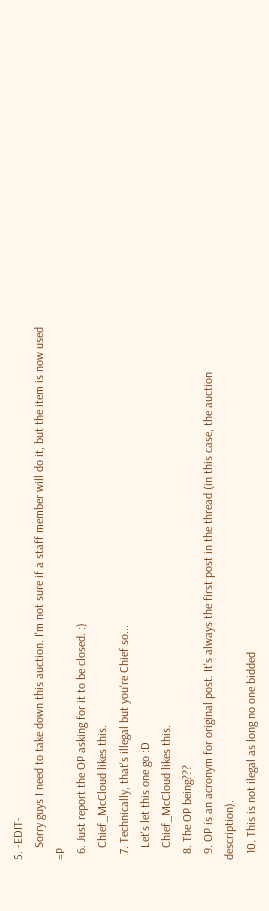5. -EDIT-
    Sorry guys I need to take down this auction. I'm not sure if a staff member will do it, but the item is now used =P
  6. Just report the OP asking for it to be closed. :)
    Chief_McCloud likes this.
  7. Technically, that's illegal but you're Chief so...
    Let's let this one go :D
    Chief_McCloud likes this.
  8. The OP being???
  9. OP is an acronym for original post. It's always the first post in the thread (in this case, the auction description).
  10. This is not ilegal as long no one bidded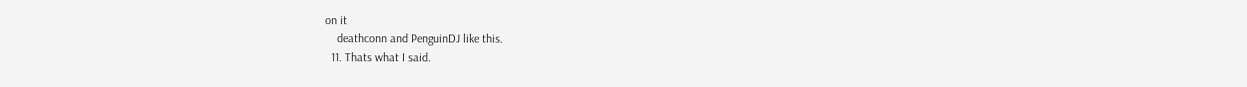on it
    deathconn and PenguinDJ like this.
  11. Thats what I said.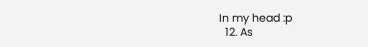In my head :p
  12. As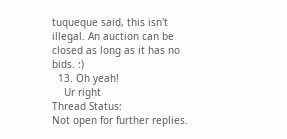tuqueque said, this isn't illegal. An auction can be closed as long as it has no bids. :)
  13. Oh yeah!
    Ur right
Thread Status:
Not open for further replies.